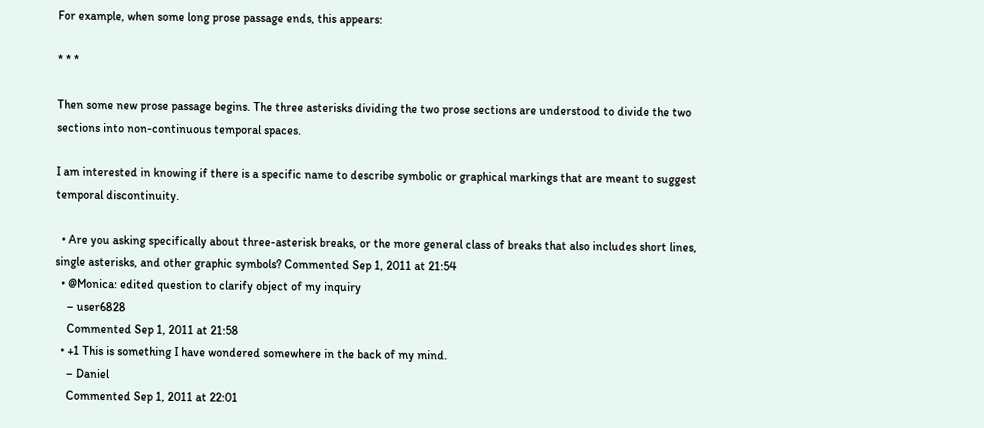For example, when some long prose passage ends, this appears:

* * *

Then some new prose passage begins. The three asterisks dividing the two prose sections are understood to divide the two sections into non-continuous temporal spaces.

I am interested in knowing if there is a specific name to describe symbolic or graphical markings that are meant to suggest temporal discontinuity.

  • Are you asking specifically about three-asterisk breaks, or the more general class of breaks that also includes short lines, single asterisks, and other graphic symbols? Commented Sep 1, 2011 at 21:54
  • @Monica: edited question to clarify object of my inquiry
    – user6828
    Commented Sep 1, 2011 at 21:58
  • +1 This is something I have wondered somewhere in the back of my mind.
    – Daniel
    Commented Sep 1, 2011 at 22:01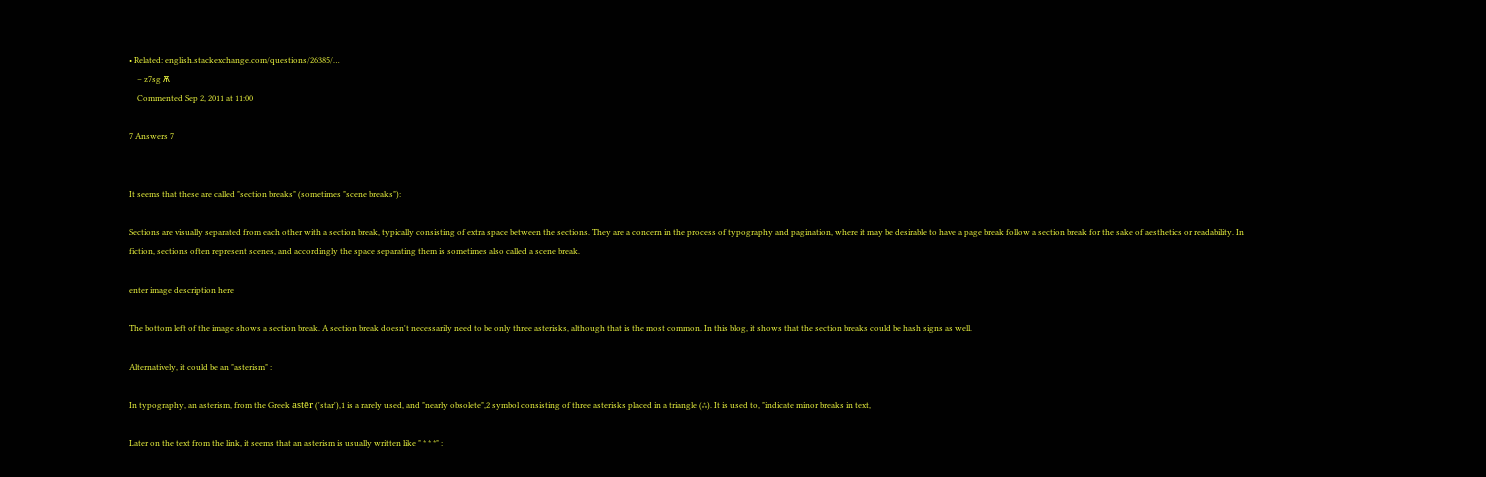• Related: english.stackexchange.com/questions/26385/…
    – z7sg Ѫ
    Commented Sep 2, 2011 at 11:00

7 Answers 7


It seems that these are called "section breaks" (sometimes "scene breaks"):

Sections are visually separated from each other with a section break, typically consisting of extra space between the sections. They are a concern in the process of typography and pagination, where it may be desirable to have a page break follow a section break for the sake of aesthetics or readability. In fiction, sections often represent scenes, and accordingly the space separating them is sometimes also called a scene break.

enter image description here

The bottom left of the image shows a section break. A section break doesn't necessarily need to be only three asterisks, although that is the most common. In this blog, it shows that the section breaks could be hash signs as well.

Alternatively, it could be an "asterism" :

In typography, an asterism, from the Greek astēr ('star'),1 is a rarely used, and "nearly obsolete",2 symbol consisting of three asterisks placed in a triangle (⁂). It is used to, "indicate minor breaks in text,

Later on the text from the link, it seems that an asterism is usually written like " * * *" :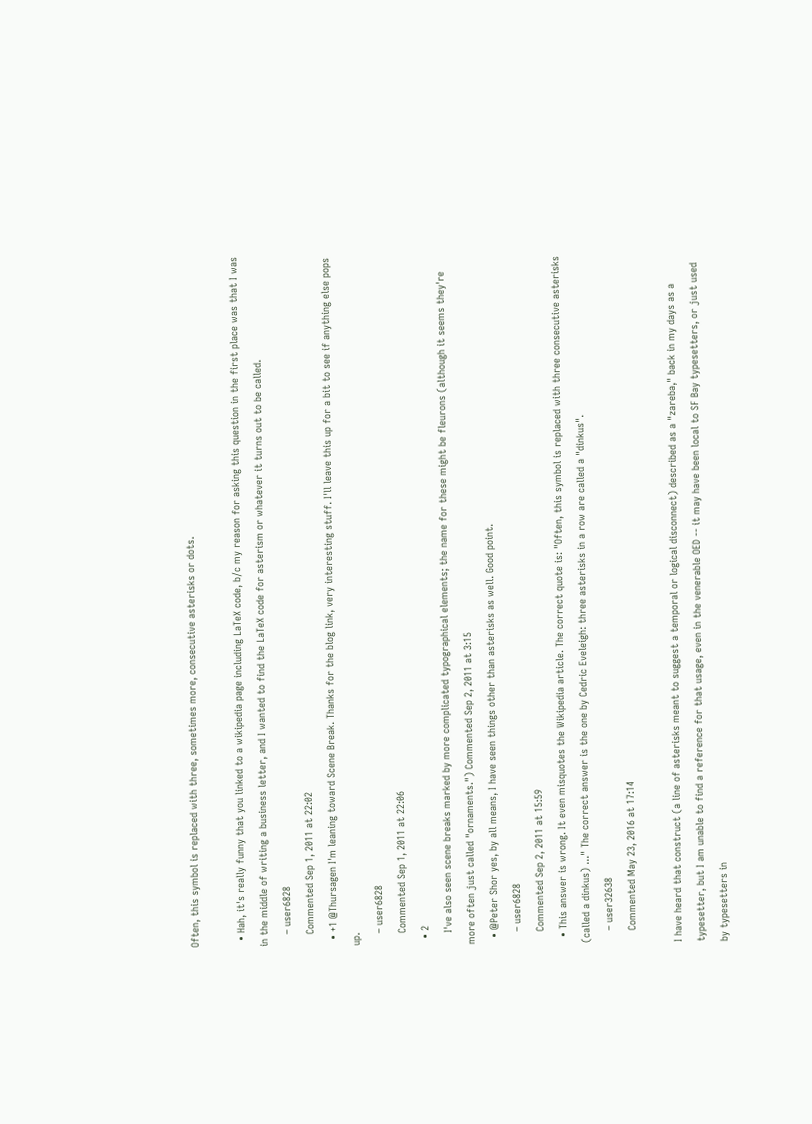Often, this symbol is replaced with three, sometimes more, consecutive asterisks or dots.

  • Hah, it's really funny that you linked to a wikipedia page including LaTeX code, b/c my reason for asking this question in the first place was that I was in the middle of writing a business letter, and I wanted to find the LaTeX code for asterism or whatever it turns out to be called.
    – user6828
    Commented Sep 1, 2011 at 22:02
  • +1 @Thursagen I'm leaning toward Scene Break. Thanks for the blog link, very interesting stuff. I'll leave this up for a bit to see if anything else pops up.
    – user6828
    Commented Sep 1, 2011 at 22:06
  • 2
    I've also seen scene breaks marked by more complicated typographical elements; the name for these might be fleurons (although it seems they're more often just called "ornaments.") Commented Sep 2, 2011 at 3:15
  • @Peter Shor yes, by all means, I have seen things other than asterisks as well. Good point.
    – user6828
    Commented Sep 2, 2011 at 15:59
  • This answer is wrong. It even misquotes the Wikipedia article. The correct quote is: "Often, this symbol is replaced with three consecutive asterisks (called a dinkus) ..." The correct answer is the one by Cedric Eveleigh: three asterisks in a row are called a "dinkus".
    – user32638
    Commented May 23, 2016 at 17:14

I have heard that construct (a line of asterisks meant to suggest a temporal or logical disconnect) described as a "zareba," back in my days as a typesetter, but I am unable to find a reference for that usage, even in the venerable OED -- it may have been local to SF Bay typesetters, or just used by typesetters in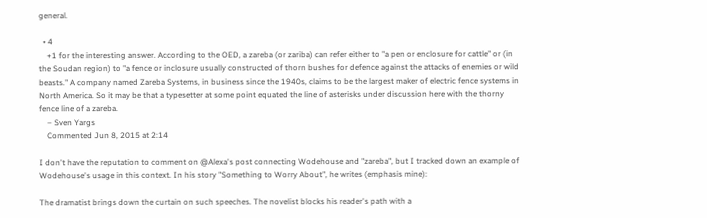general.

  • 4
    +1 for the interesting answer. According to the OED, a zareba (or zariba) can refer either to "a pen or enclosure for cattle" or (in the Soudan region) to "a fence or inclosure usually constructed of thorn bushes for defence against the attacks of enemies or wild beasts." A company named Zareba Systems, in business since the 1940s, claims to be the largest maker of electric fence systems in North America. So it may be that a typesetter at some point equated the line of asterisks under discussion here with the thorny fence line of a zareba.
    – Sven Yargs
    Commented Jun 8, 2015 at 2:14

I don't have the reputation to comment on @Alexa's post connecting Wodehouse and "zareba", but I tracked down an example of Wodehouse's usage in this context. In his story "Something to Worry About", he writes (emphasis mine):

The dramatist brings down the curtain on such speeches. The novelist blocks his reader's path with a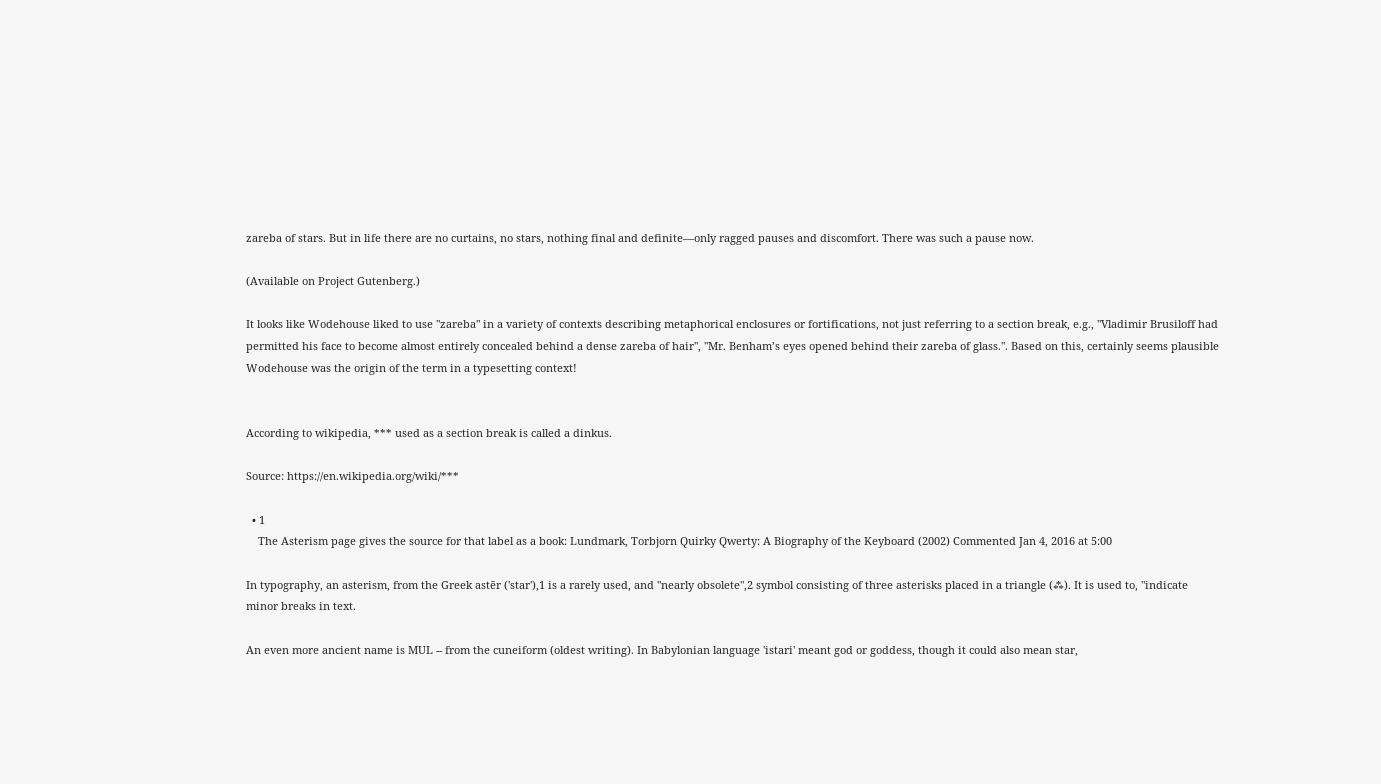zareba of stars. But in life there are no curtains, no stars, nothing final and definite—only ragged pauses and discomfort. There was such a pause now.

(Available on Project Gutenberg.)

It looks like Wodehouse liked to use "zareba" in a variety of contexts describing metaphorical enclosures or fortifications, not just referring to a section break, e.g., "Vladimir Brusiloff had permitted his face to become almost entirely concealed behind a dense zareba of hair", "Mr. Benham’s eyes opened behind their zareba of glass.". Based on this, certainly seems plausible Wodehouse was the origin of the term in a typesetting context!


According to wikipedia, *** used as a section break is called a dinkus.

Source: https://en.wikipedia.org/wiki/***

  • 1
    The Asterism page gives the source for that label as a book: Lundmark, Torbjorn Quirky Qwerty: A Biography of the Keyboard (2002) Commented Jan 4, 2016 at 5:00

In typography, an asterism, from the Greek astēr ('star'),1 is a rarely used, and "nearly obsolete",2 symbol consisting of three asterisks placed in a triangle (⁂). It is used to, "indicate minor breaks in text.

An even more ancient name is MUL -- from the cuneiform (oldest writing). In Babylonian language 'istari' meant god or goddess, though it could also mean star,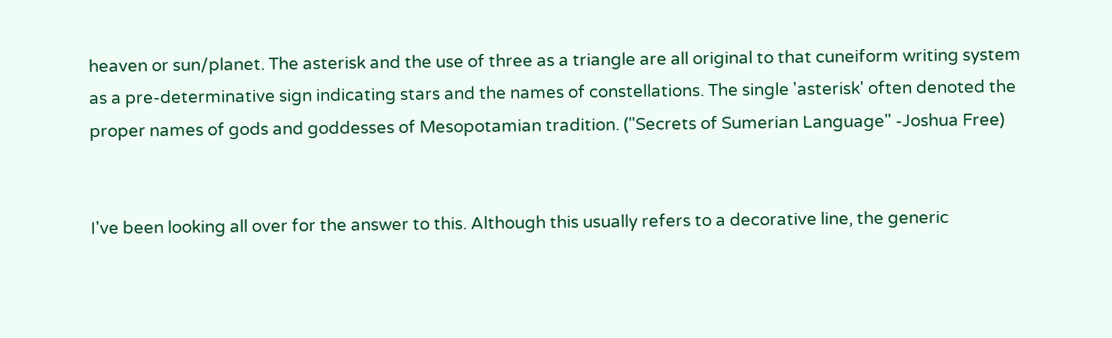heaven or sun/planet. The asterisk and the use of three as a triangle are all original to that cuneiform writing system as a pre-determinative sign indicating stars and the names of constellations. The single 'asterisk' often denoted the proper names of gods and goddesses of Mesopotamian tradition. ("Secrets of Sumerian Language" -Joshua Free)


I've been looking all over for the answer to this. Although this usually refers to a decorative line, the generic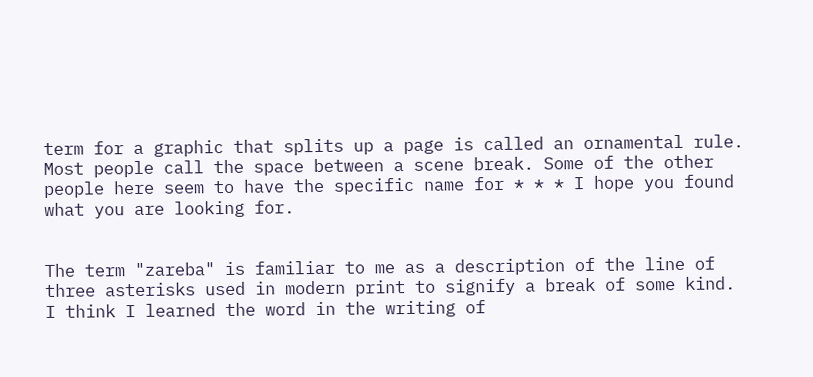term for a graphic that splits up a page is called an ornamental rule. Most people call the space between a scene break. Some of the other people here seem to have the specific name for * * * I hope you found what you are looking for.


The term "zareba" is familiar to me as a description of the line of three asterisks used in modern print to signify a break of some kind. I think I learned the word in the writing of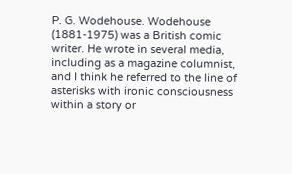P. G. Wodehouse. Wodehouse (1881-1975) was a British comic writer. He wrote in several media, including as a magazine columnist, and I think he referred to the line of asterisks with ironic consciousness within a story or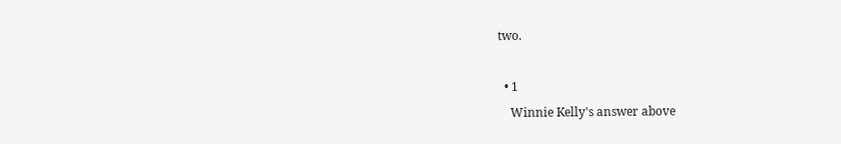two.

  • 1
    Winnie Kelly's answer above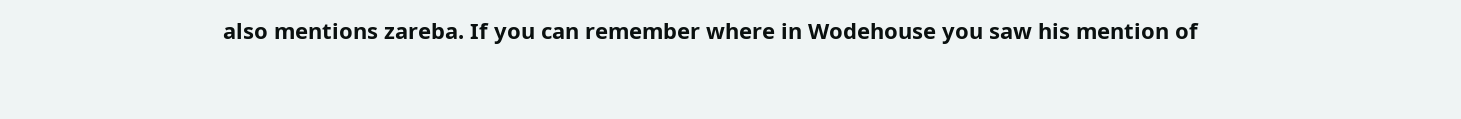also mentions zareba. If you can remember where in Wodehouse you saw his mention of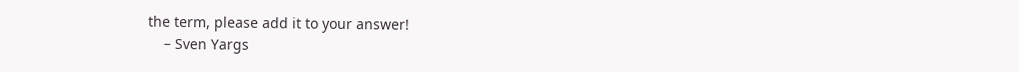the term, please add it to your answer!
    – Sven Yargs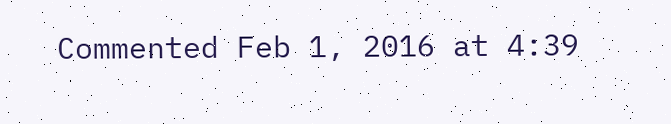Commented Feb 1, 2016 at 4:39